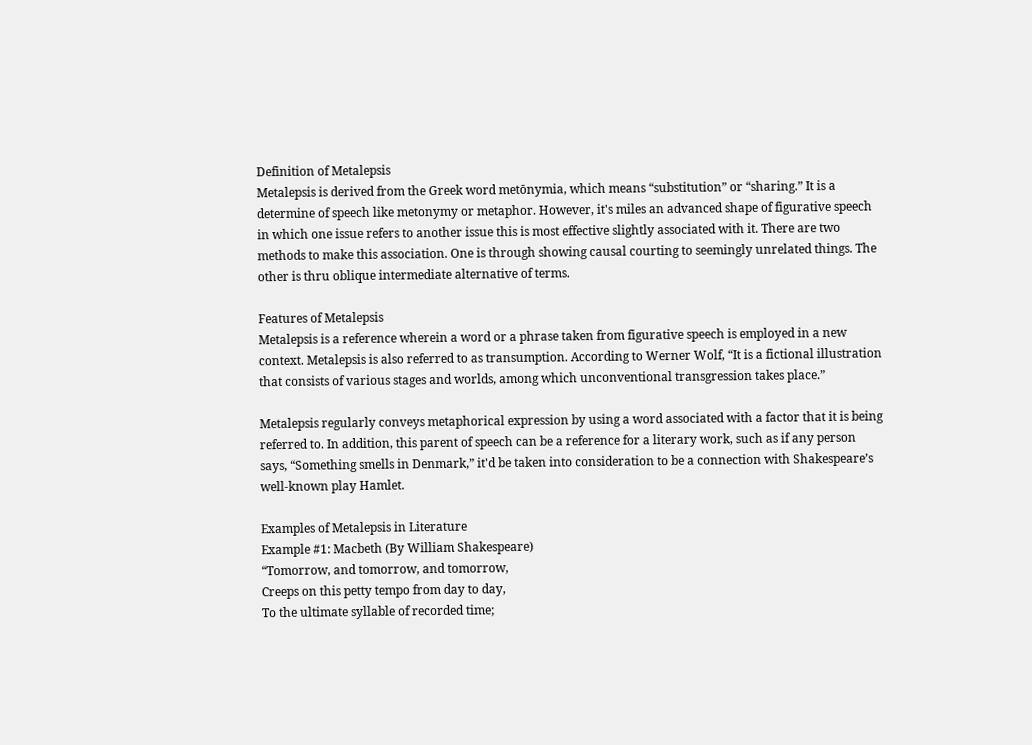Definition of Metalepsis
Metalepsis is derived from the Greek word metōnymia, which means “substitution” or “sharing.” It is a determine of speech like metonymy or metaphor. However, it's miles an advanced shape of figurative speech in which one issue refers to another issue this is most effective slightly associated with it. There are two methods to make this association. One is through showing causal courting to seemingly unrelated things. The other is thru oblique intermediate alternative of terms.

Features of Metalepsis
Metalepsis is a reference wherein a word or a phrase taken from figurative speech is employed in a new context. Metalepsis is also referred to as transumption. According to Werner Wolf, “It is a fictional illustration that consists of various stages and worlds, among which unconventional transgression takes place.”

Metalepsis regularly conveys metaphorical expression by using a word associated with a factor that it is being referred to. In addition, this parent of speech can be a reference for a literary work, such as if any person says, “Something smells in Denmark,” it'd be taken into consideration to be a connection with Shakespeare’s well-known play Hamlet.

Examples of Metalepsis in Literature
Example #1: Macbeth (By William Shakespeare)
“Tomorrow, and tomorrow, and tomorrow,
Creeps on this petty tempo from day to day,
To the ultimate syllable of recorded time;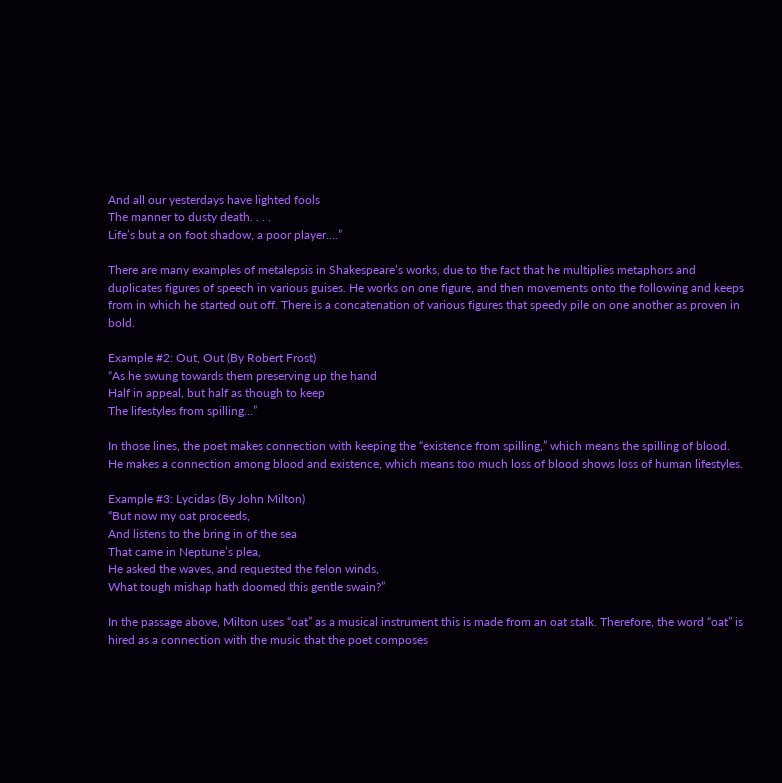And all our yesterdays have lighted fools
The manner to dusty death. . . .
Life’s but a on foot shadow, a poor player….”

There are many examples of metalepsis in Shakespeare’s works, due to the fact that he multiplies metaphors and duplicates figures of speech in various guises. He works on one figure, and then movements onto the following and keeps from in which he started out off. There is a concatenation of various figures that speedy pile on one another as proven in bold.

Example #2: Out, Out (By Robert Frost)
“As he swung towards them preserving up the hand
Half in appeal, but half as though to keep
The lifestyles from spilling…”

In those lines, the poet makes connection with keeping the “existence from spilling,” which means the spilling of blood. He makes a connection among blood and existence, which means too much loss of blood shows loss of human lifestyles.

Example #3: Lycidas (By John Milton)
“But now my oat proceeds,
And listens to the bring in of the sea
That came in Neptune’s plea,
He asked the waves, and requested the felon winds,
What tough mishap hath doomed this gentle swain?”

In the passage above, Milton uses “oat” as a musical instrument this is made from an oat stalk. Therefore, the word “oat” is hired as a connection with the music that the poet composes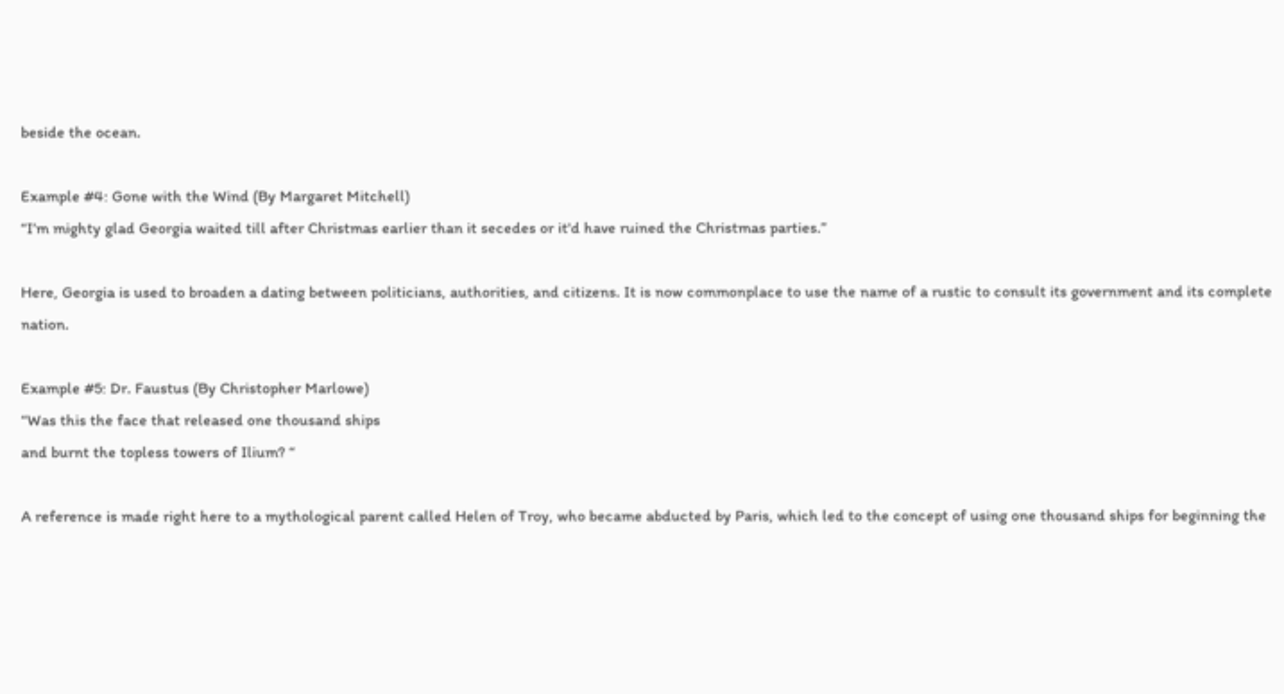beside the ocean.

Example #4: Gone with the Wind (By Margaret Mitchell)
“I’m mighty glad Georgia waited till after Christmas earlier than it secedes or it'd have ruined the Christmas parties.”

Here, Georgia is used to broaden a dating between politicians, authorities, and citizens. It is now commonplace to use the name of a rustic to consult its government and its complete nation.

Example #5: Dr. Faustus (By Christopher Marlowe)
“Was this the face that released one thousand ships
and burnt the topless towers of Ilium? “

A reference is made right here to a mythological parent called Helen of Troy, who became abducted by Paris, which led to the concept of using one thousand ships for beginning the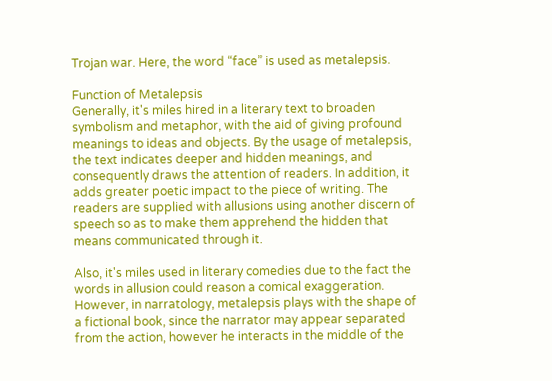Trojan war. Here, the word “face” is used as metalepsis.

Function of Metalepsis
Generally, it's miles hired in a literary text to broaden symbolism and metaphor, with the aid of giving profound meanings to ideas and objects. By the usage of metalepsis, the text indicates deeper and hidden meanings, and consequently draws the attention of readers. In addition, it adds greater poetic impact to the piece of writing. The readers are supplied with allusions using another discern of speech so as to make them apprehend the hidden that means communicated through it.

Also, it's miles used in literary comedies due to the fact the words in allusion could reason a comical exaggeration. However, in narratology, metalepsis plays with the shape of a fictional book, since the narrator may appear separated from the action, however he interacts in the middle of the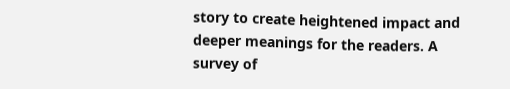story to create heightened impact and deeper meanings for the readers. A survey of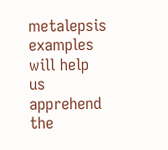metalepsis examples will help us apprehend the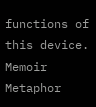functions of this device.
Memoir Metaphor